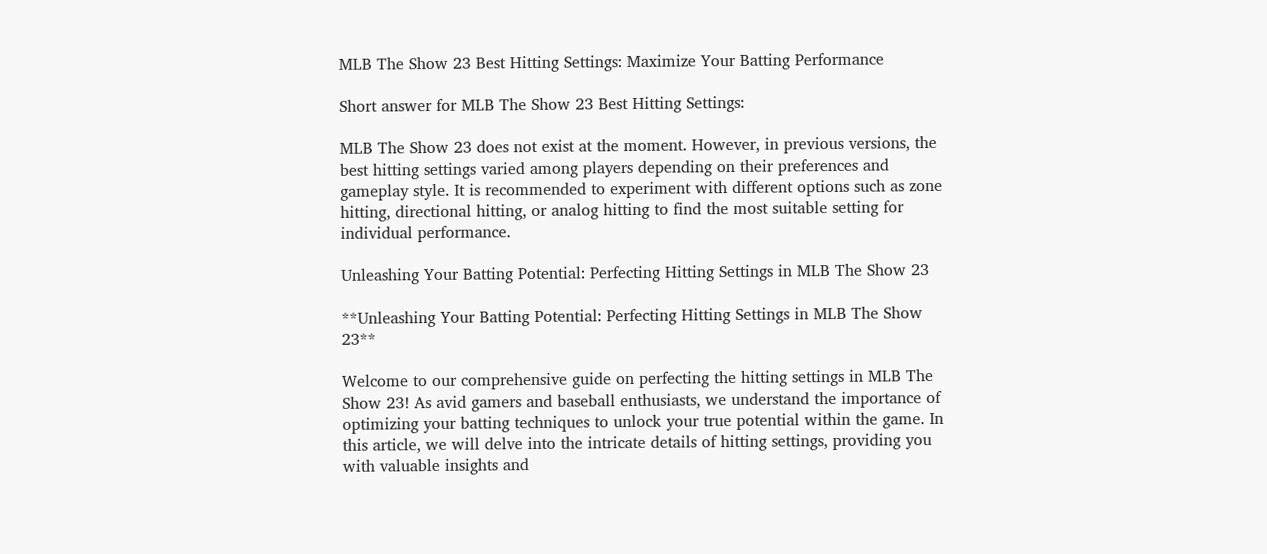MLB The Show 23 Best Hitting Settings: Maximize Your Batting Performance

Short answer for MLB The Show 23 Best Hitting Settings:

MLB The Show 23 does not exist at the moment. However, in previous versions, the best hitting settings varied among players depending on their preferences and gameplay style. It is recommended to experiment with different options such as zone hitting, directional hitting, or analog hitting to find the most suitable setting for individual performance.

Unleashing Your Batting Potential: Perfecting Hitting Settings in MLB The Show 23

**Unleashing Your Batting Potential: Perfecting Hitting Settings in MLB The Show 23**

Welcome to our comprehensive guide on perfecting the hitting settings in MLB The Show 23! As avid gamers and baseball enthusiasts, we understand the importance of optimizing your batting techniques to unlock your true potential within the game. In this article, we will delve into the intricate details of hitting settings, providing you with valuable insights and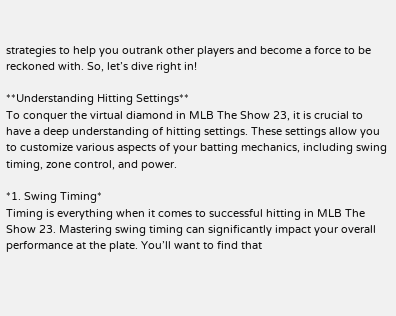strategies to help you outrank other players and become a force to be reckoned with. So, let’s dive right in!

**Understanding Hitting Settings**
To conquer the virtual diamond in MLB The Show 23, it is crucial to have a deep understanding of hitting settings. These settings allow you to customize various aspects of your batting mechanics, including swing timing, zone control, and power.

*1. Swing Timing*
Timing is everything when it comes to successful hitting in MLB The Show 23. Mastering swing timing can significantly impact your overall performance at the plate. You’ll want to find that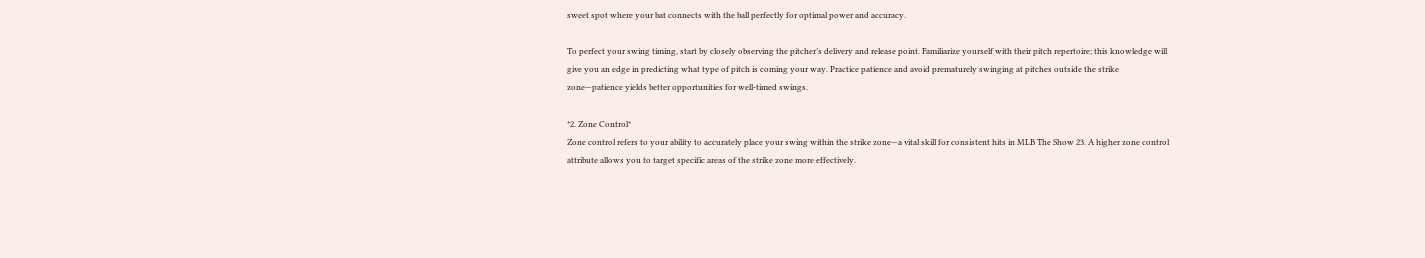sweet spot where your bat connects with the ball perfectly for optimal power and accuracy.

To perfect your swing timing, start by closely observing the pitcher’s delivery and release point. Familiarize yourself with their pitch repertoire; this knowledge will give you an edge in predicting what type of pitch is coming your way. Practice patience and avoid prematurely swinging at pitches outside the strike zone—patience yields better opportunities for well-timed swings.

*2. Zone Control*
Zone control refers to your ability to accurately place your swing within the strike zone—a vital skill for consistent hits in MLB The Show 23. A higher zone control attribute allows you to target specific areas of the strike zone more effectively.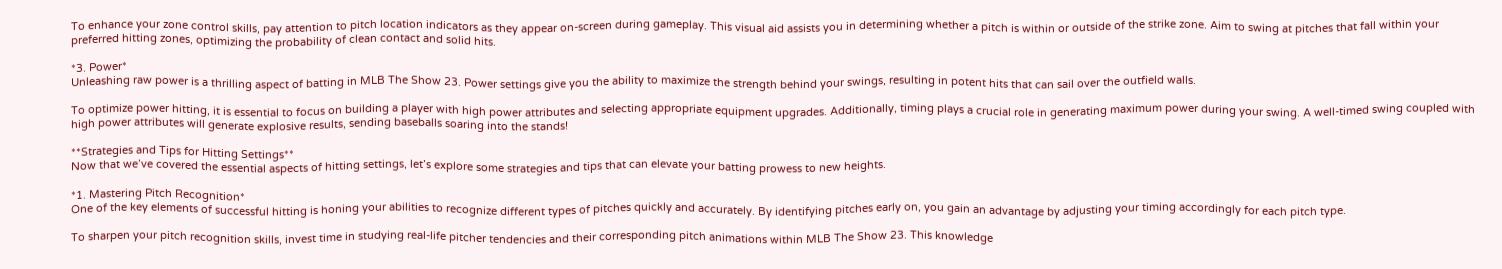To enhance your zone control skills, pay attention to pitch location indicators as they appear on-screen during gameplay. This visual aid assists you in determining whether a pitch is within or outside of the strike zone. Aim to swing at pitches that fall within your preferred hitting zones, optimizing the probability of clean contact and solid hits.

*3. Power*
Unleashing raw power is a thrilling aspect of batting in MLB The Show 23. Power settings give you the ability to maximize the strength behind your swings, resulting in potent hits that can sail over the outfield walls.

To optimize power hitting, it is essential to focus on building a player with high power attributes and selecting appropriate equipment upgrades. Additionally, timing plays a crucial role in generating maximum power during your swing. A well-timed swing coupled with high power attributes will generate explosive results, sending baseballs soaring into the stands!

**Strategies and Tips for Hitting Settings**
Now that we’ve covered the essential aspects of hitting settings, let’s explore some strategies and tips that can elevate your batting prowess to new heights.

*1. Mastering Pitch Recognition*
One of the key elements of successful hitting is honing your abilities to recognize different types of pitches quickly and accurately. By identifying pitches early on, you gain an advantage by adjusting your timing accordingly for each pitch type.

To sharpen your pitch recognition skills, invest time in studying real-life pitcher tendencies and their corresponding pitch animations within MLB The Show 23. This knowledge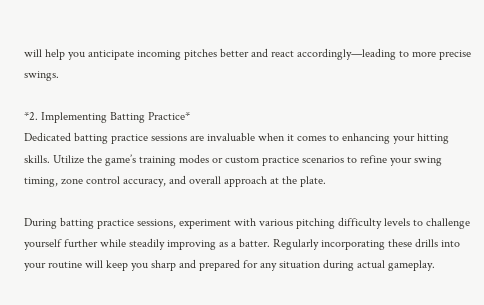will help you anticipate incoming pitches better and react accordingly—leading to more precise swings.

*2. Implementing Batting Practice*
Dedicated batting practice sessions are invaluable when it comes to enhancing your hitting skills. Utilize the game’s training modes or custom practice scenarios to refine your swing timing, zone control accuracy, and overall approach at the plate.

During batting practice sessions, experiment with various pitching difficulty levels to challenge yourself further while steadily improving as a batter. Regularly incorporating these drills into your routine will keep you sharp and prepared for any situation during actual gameplay.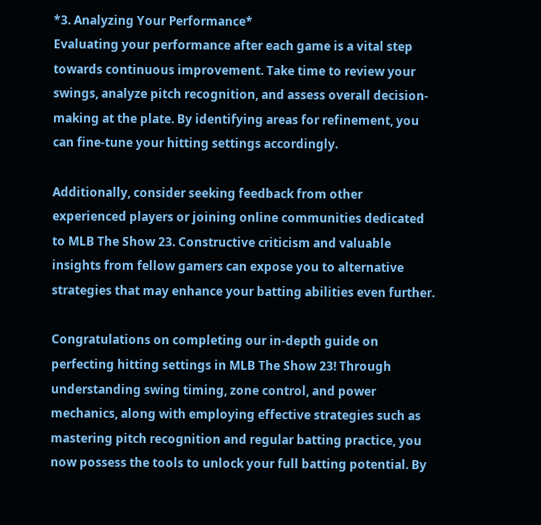*3. Analyzing Your Performance*
Evaluating your performance after each game is a vital step towards continuous improvement. Take time to review your swings, analyze pitch recognition, and assess overall decision-making at the plate. By identifying areas for refinement, you can fine-tune your hitting settings accordingly.

Additionally, consider seeking feedback from other experienced players or joining online communities dedicated to MLB The Show 23. Constructive criticism and valuable insights from fellow gamers can expose you to alternative strategies that may enhance your batting abilities even further.

Congratulations on completing our in-depth guide on perfecting hitting settings in MLB The Show 23! Through understanding swing timing, zone control, and power mechanics, along with employing effective strategies such as mastering pitch recognition and regular batting practice, you now possess the tools to unlock your full batting potential. By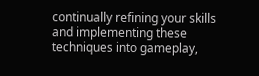continually refining your skills and implementing these techniques into gameplay,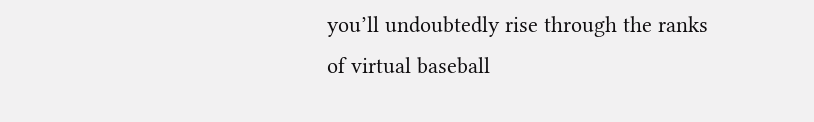you’ll undoubtedly rise through the ranks of virtual baseball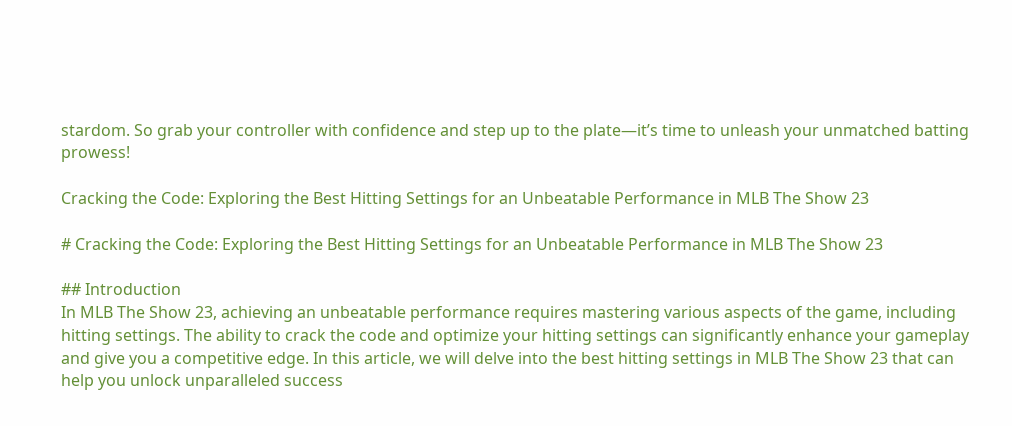stardom. So grab your controller with confidence and step up to the plate—it’s time to unleash your unmatched batting prowess!

Cracking the Code: Exploring the Best Hitting Settings for an Unbeatable Performance in MLB The Show 23

# Cracking the Code: Exploring the Best Hitting Settings for an Unbeatable Performance in MLB The Show 23

## Introduction
In MLB The Show 23, achieving an unbeatable performance requires mastering various aspects of the game, including hitting settings. The ability to crack the code and optimize your hitting settings can significantly enhance your gameplay and give you a competitive edge. In this article, we will delve into the best hitting settings in MLB The Show 23 that can help you unlock unparalleled success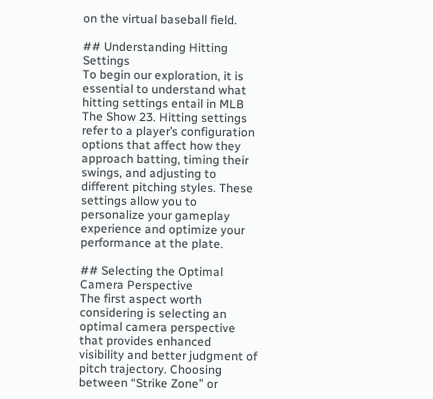on the virtual baseball field.

## Understanding Hitting Settings
To begin our exploration, it is essential to understand what hitting settings entail in MLB The Show 23. Hitting settings refer to a player’s configuration options that affect how they approach batting, timing their swings, and adjusting to different pitching styles. These settings allow you to personalize your gameplay experience and optimize your performance at the plate.

## Selecting the Optimal Camera Perspective
The first aspect worth considering is selecting an optimal camera perspective that provides enhanced visibility and better judgment of pitch trajectory. Choosing between “Strike Zone” or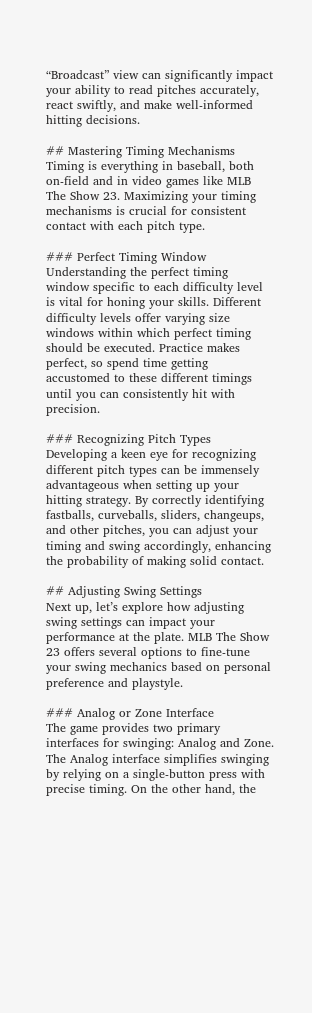“Broadcast” view can significantly impact your ability to read pitches accurately, react swiftly, and make well-informed hitting decisions.

## Mastering Timing Mechanisms
Timing is everything in baseball, both on-field and in video games like MLB The Show 23. Maximizing your timing mechanisms is crucial for consistent contact with each pitch type.

### Perfect Timing Window
Understanding the perfect timing window specific to each difficulty level is vital for honing your skills. Different difficulty levels offer varying size windows within which perfect timing should be executed. Practice makes perfect, so spend time getting accustomed to these different timings until you can consistently hit with precision.

### Recognizing Pitch Types
Developing a keen eye for recognizing different pitch types can be immensely advantageous when setting up your hitting strategy. By correctly identifying fastballs, curveballs, sliders, changeups, and other pitches, you can adjust your timing and swing accordingly, enhancing the probability of making solid contact.

## Adjusting Swing Settings
Next up, let’s explore how adjusting swing settings can impact your performance at the plate. MLB The Show 23 offers several options to fine-tune your swing mechanics based on personal preference and playstyle.

### Analog or Zone Interface
The game provides two primary interfaces for swinging: Analog and Zone. The Analog interface simplifies swinging by relying on a single-button press with precise timing. On the other hand, the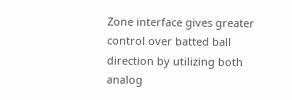Zone interface gives greater control over batted ball direction by utilizing both analog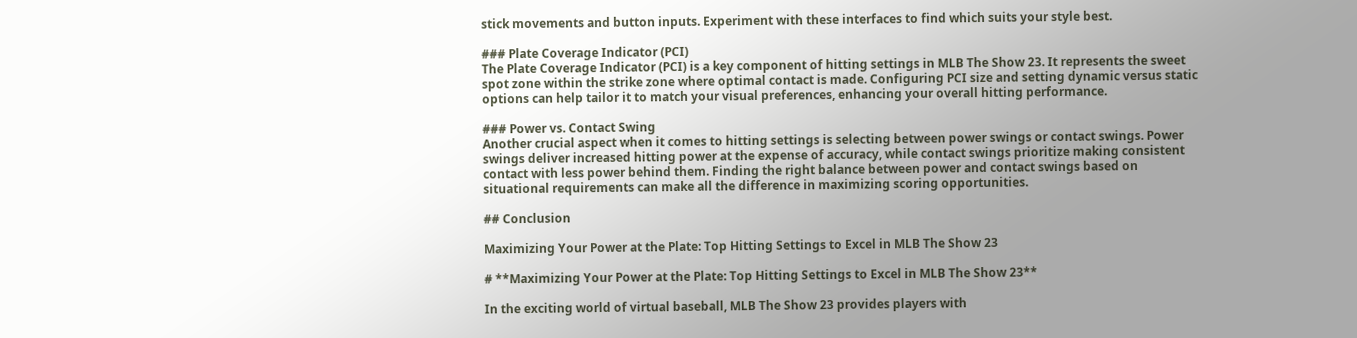stick movements and button inputs. Experiment with these interfaces to find which suits your style best.

### Plate Coverage Indicator (PCI)
The Plate Coverage Indicator (PCI) is a key component of hitting settings in MLB The Show 23. It represents the sweet spot zone within the strike zone where optimal contact is made. Configuring PCI size and setting dynamic versus static options can help tailor it to match your visual preferences, enhancing your overall hitting performance.

### Power vs. Contact Swing
Another crucial aspect when it comes to hitting settings is selecting between power swings or contact swings. Power swings deliver increased hitting power at the expense of accuracy, while contact swings prioritize making consistent contact with less power behind them. Finding the right balance between power and contact swings based on situational requirements can make all the difference in maximizing scoring opportunities.

## Conclusion

Maximizing Your Power at the Plate: Top Hitting Settings to Excel in MLB The Show 23

# **Maximizing Your Power at the Plate: Top Hitting Settings to Excel in MLB The Show 23**

In the exciting world of virtual baseball, MLB The Show 23 provides players with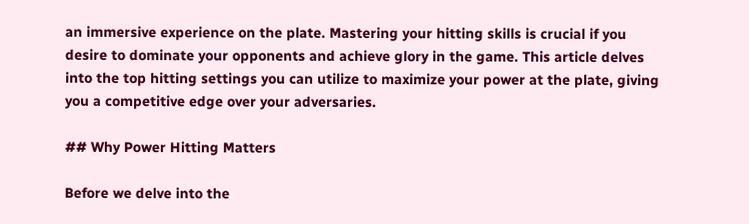an immersive experience on the plate. Mastering your hitting skills is crucial if you desire to dominate your opponents and achieve glory in the game. This article delves into the top hitting settings you can utilize to maximize your power at the plate, giving you a competitive edge over your adversaries.

## Why Power Hitting Matters

Before we delve into the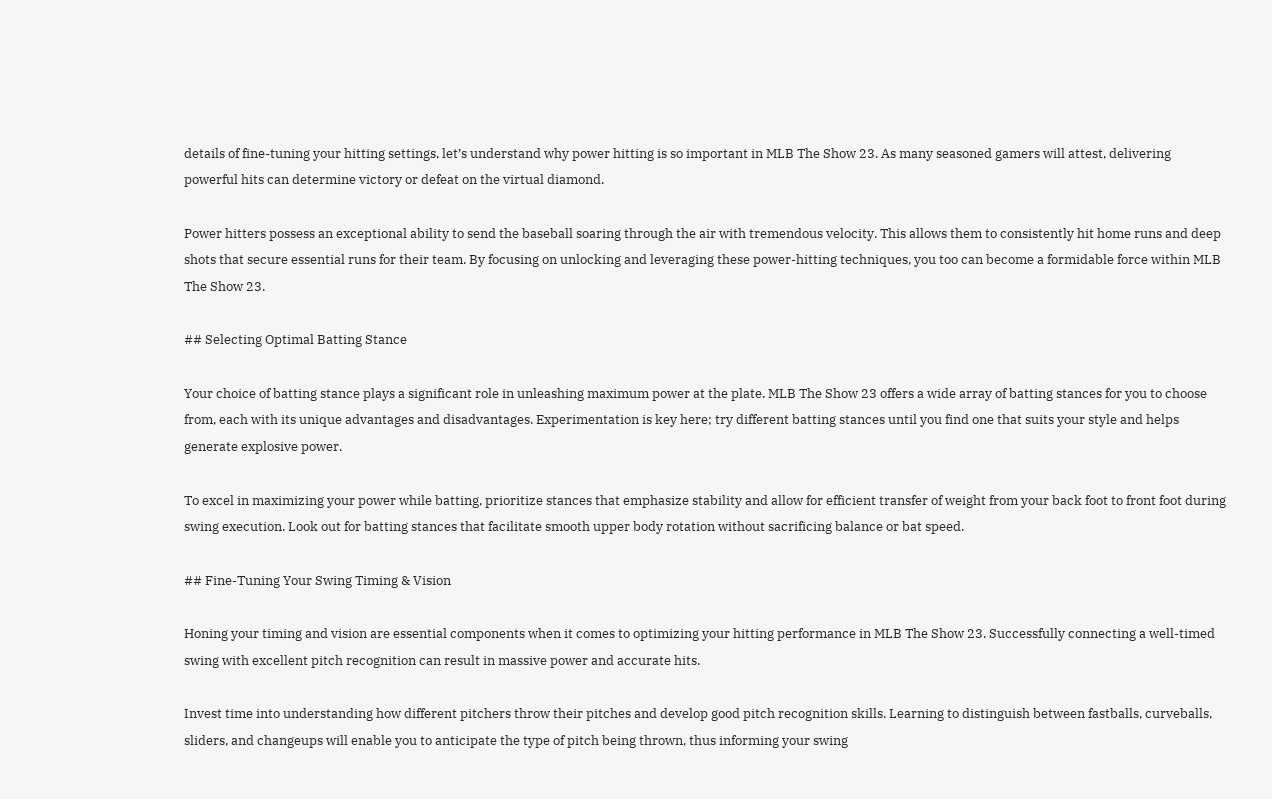details of fine-tuning your hitting settings, let’s understand why power hitting is so important in MLB The Show 23. As many seasoned gamers will attest, delivering powerful hits can determine victory or defeat on the virtual diamond.

Power hitters possess an exceptional ability to send the baseball soaring through the air with tremendous velocity. This allows them to consistently hit home runs and deep shots that secure essential runs for their team. By focusing on unlocking and leveraging these power-hitting techniques, you too can become a formidable force within MLB The Show 23.

## Selecting Optimal Batting Stance

Your choice of batting stance plays a significant role in unleashing maximum power at the plate. MLB The Show 23 offers a wide array of batting stances for you to choose from, each with its unique advantages and disadvantages. Experimentation is key here; try different batting stances until you find one that suits your style and helps generate explosive power.

To excel in maximizing your power while batting, prioritize stances that emphasize stability and allow for efficient transfer of weight from your back foot to front foot during swing execution. Look out for batting stances that facilitate smooth upper body rotation without sacrificing balance or bat speed.

## Fine-Tuning Your Swing Timing & Vision

Honing your timing and vision are essential components when it comes to optimizing your hitting performance in MLB The Show 23. Successfully connecting a well-timed swing with excellent pitch recognition can result in massive power and accurate hits.

Invest time into understanding how different pitchers throw their pitches and develop good pitch recognition skills. Learning to distinguish between fastballs, curveballs, sliders, and changeups will enable you to anticipate the type of pitch being thrown, thus informing your swing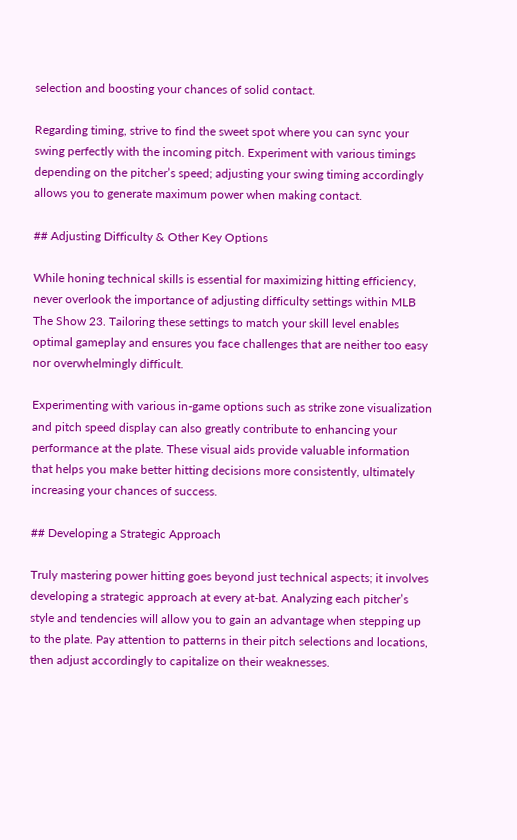selection and boosting your chances of solid contact.

Regarding timing, strive to find the sweet spot where you can sync your swing perfectly with the incoming pitch. Experiment with various timings depending on the pitcher’s speed; adjusting your swing timing accordingly allows you to generate maximum power when making contact.

## Adjusting Difficulty & Other Key Options

While honing technical skills is essential for maximizing hitting efficiency, never overlook the importance of adjusting difficulty settings within MLB The Show 23. Tailoring these settings to match your skill level enables optimal gameplay and ensures you face challenges that are neither too easy nor overwhelmingly difficult.

Experimenting with various in-game options such as strike zone visualization and pitch speed display can also greatly contribute to enhancing your performance at the plate. These visual aids provide valuable information that helps you make better hitting decisions more consistently, ultimately increasing your chances of success.

## Developing a Strategic Approach

Truly mastering power hitting goes beyond just technical aspects; it involves developing a strategic approach at every at-bat. Analyzing each pitcher’s style and tendencies will allow you to gain an advantage when stepping up to the plate. Pay attention to patterns in their pitch selections and locations, then adjust accordingly to capitalize on their weaknesses.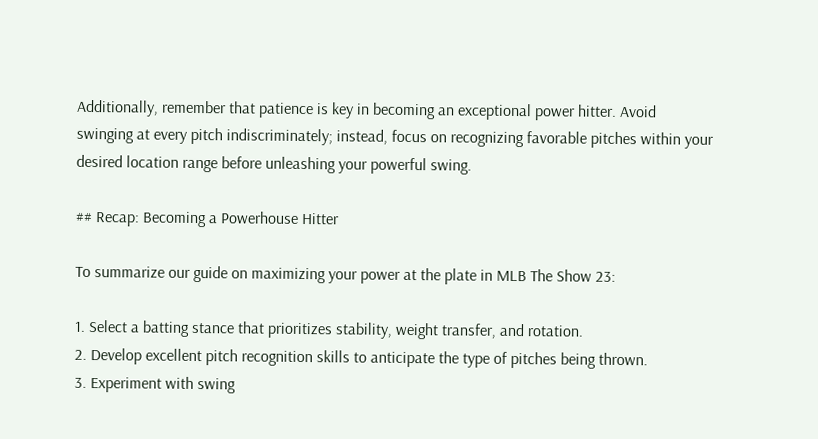Additionally, remember that patience is key in becoming an exceptional power hitter. Avoid swinging at every pitch indiscriminately; instead, focus on recognizing favorable pitches within your desired location range before unleashing your powerful swing.

## Recap: Becoming a Powerhouse Hitter

To summarize our guide on maximizing your power at the plate in MLB The Show 23:

1. Select a batting stance that prioritizes stability, weight transfer, and rotation.
2. Develop excellent pitch recognition skills to anticipate the type of pitches being thrown.
3. Experiment with swing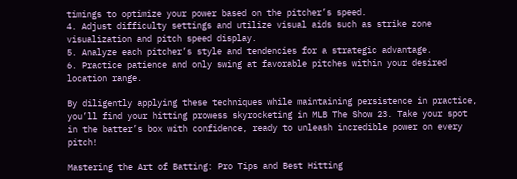timings to optimize your power based on the pitcher’s speed.
4. Adjust difficulty settings and utilize visual aids such as strike zone visualization and pitch speed display.
5. Analyze each pitcher’s style and tendencies for a strategic advantage.
6. Practice patience and only swing at favorable pitches within your desired location range.

By diligently applying these techniques while maintaining persistence in practice, you’ll find your hitting prowess skyrocketing in MLB The Show 23. Take your spot in the batter’s box with confidence, ready to unleash incredible power on every pitch!

Mastering the Art of Batting: Pro Tips and Best Hitting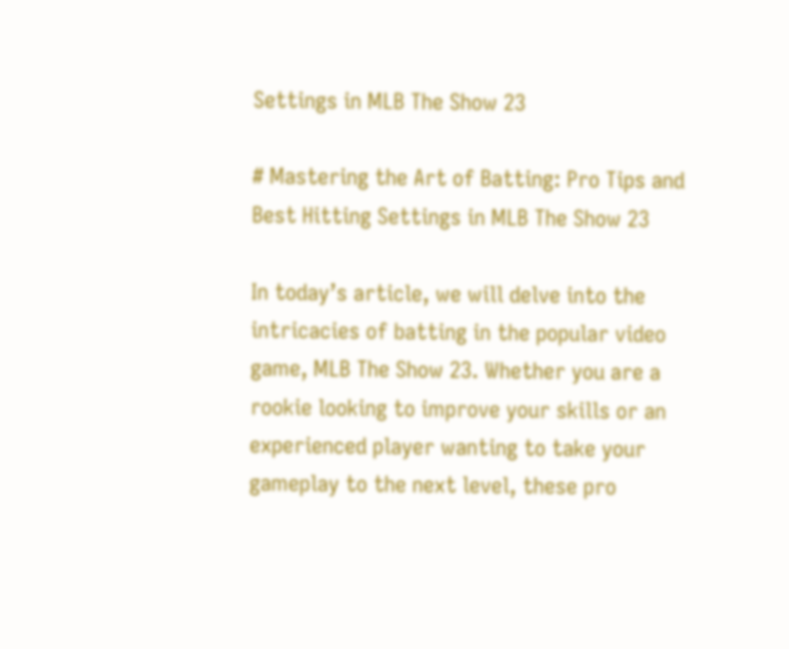Settings in MLB The Show 23

# Mastering the Art of Batting: Pro Tips and Best Hitting Settings in MLB The Show 23

In today’s article, we will delve into the intricacies of batting in the popular video game, MLB The Show 23. Whether you are a rookie looking to improve your skills or an experienced player wanting to take your gameplay to the next level, these pro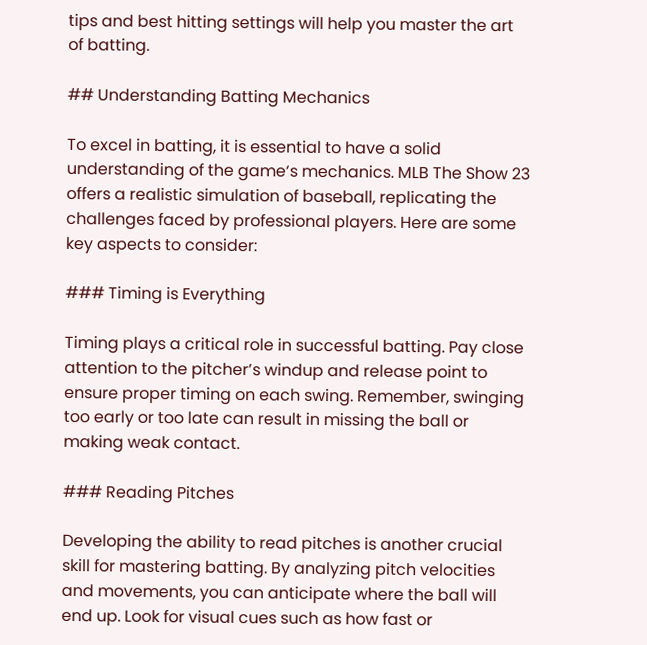tips and best hitting settings will help you master the art of batting.

## Understanding Batting Mechanics

To excel in batting, it is essential to have a solid understanding of the game‘s mechanics. MLB The Show 23 offers a realistic simulation of baseball, replicating the challenges faced by professional players. Here are some key aspects to consider:

### Timing is Everything

Timing plays a critical role in successful batting. Pay close attention to the pitcher’s windup and release point to ensure proper timing on each swing. Remember, swinging too early or too late can result in missing the ball or making weak contact.

### Reading Pitches

Developing the ability to read pitches is another crucial skill for mastering batting. By analyzing pitch velocities and movements, you can anticipate where the ball will end up. Look for visual cues such as how fast or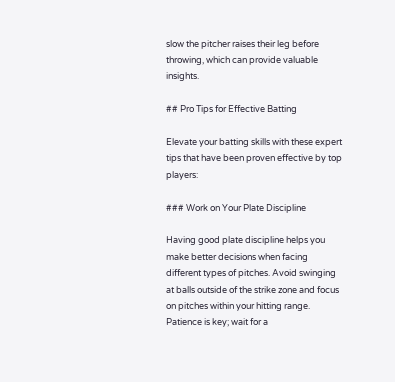slow the pitcher raises their leg before throwing, which can provide valuable insights.

## Pro Tips for Effective Batting

Elevate your batting skills with these expert tips that have been proven effective by top players:

### Work on Your Plate Discipline

Having good plate discipline helps you make better decisions when facing different types of pitches. Avoid swinging at balls outside of the strike zone and focus on pitches within your hitting range. Patience is key; wait for a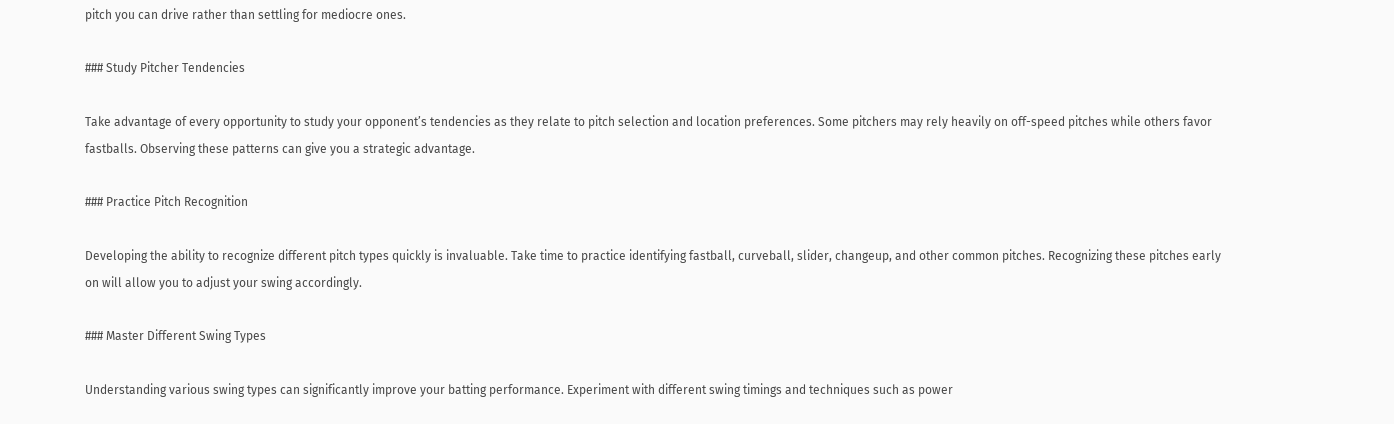pitch you can drive rather than settling for mediocre ones.

### Study Pitcher Tendencies

Take advantage of every opportunity to study your opponent’s tendencies as they relate to pitch selection and location preferences. Some pitchers may rely heavily on off-speed pitches while others favor fastballs. Observing these patterns can give you a strategic advantage.

### Practice Pitch Recognition

Developing the ability to recognize different pitch types quickly is invaluable. Take time to practice identifying fastball, curveball, slider, changeup, and other common pitches. Recognizing these pitches early on will allow you to adjust your swing accordingly.

### Master Different Swing Types

Understanding various swing types can significantly improve your batting performance. Experiment with different swing timings and techniques such as power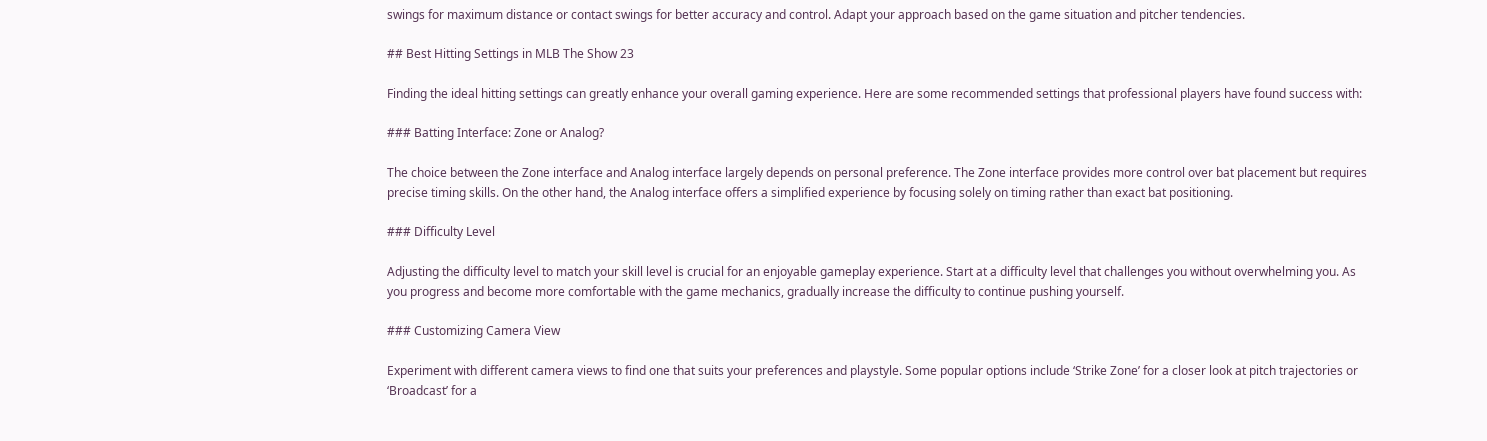swings for maximum distance or contact swings for better accuracy and control. Adapt your approach based on the game situation and pitcher tendencies.

## Best Hitting Settings in MLB The Show 23

Finding the ideal hitting settings can greatly enhance your overall gaming experience. Here are some recommended settings that professional players have found success with:

### Batting Interface: Zone or Analog?

The choice between the Zone interface and Analog interface largely depends on personal preference. The Zone interface provides more control over bat placement but requires precise timing skills. On the other hand, the Analog interface offers a simplified experience by focusing solely on timing rather than exact bat positioning.

### Difficulty Level

Adjusting the difficulty level to match your skill level is crucial for an enjoyable gameplay experience. Start at a difficulty level that challenges you without overwhelming you. As you progress and become more comfortable with the game mechanics, gradually increase the difficulty to continue pushing yourself.

### Customizing Camera View

Experiment with different camera views to find one that suits your preferences and playstyle. Some popular options include ‘Strike Zone’ for a closer look at pitch trajectories or ‘Broadcast’ for a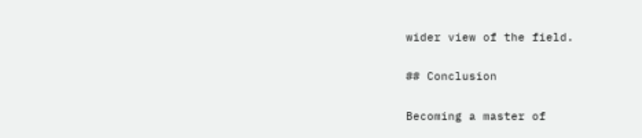wider view of the field.

## Conclusion

Becoming a master of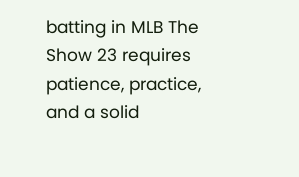batting in MLB The Show 23 requires patience, practice, and a solid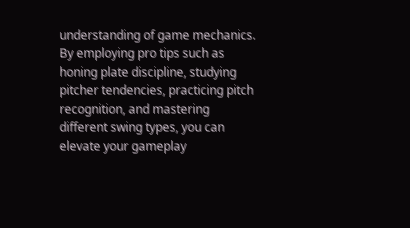understanding of game mechanics. By employing pro tips such as honing plate discipline, studying pitcher tendencies, practicing pitch recognition, and mastering different swing types, you can elevate your gameplay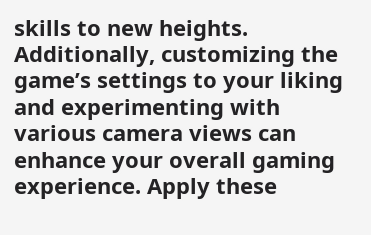skills to new heights. Additionally, customizing the game’s settings to your liking and experimenting with various camera views can enhance your overall gaming experience. Apply these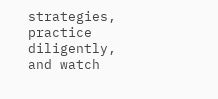strategies, practice diligently, and watch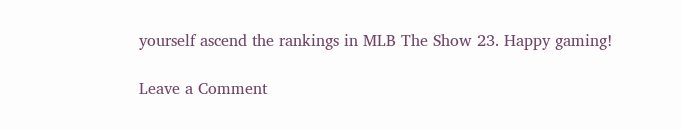yourself ascend the rankings in MLB The Show 23. Happy gaming!

Leave a Comment